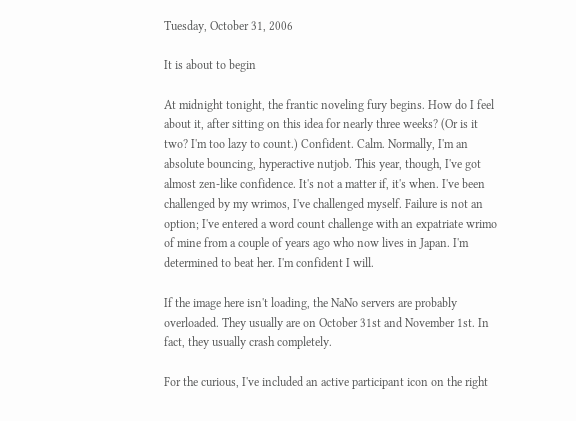Tuesday, October 31, 2006

It is about to begin

At midnight tonight, the frantic noveling fury begins. How do I feel about it, after sitting on this idea for nearly three weeks? (Or is it two? I'm too lazy to count.) Confident. Calm. Normally, I'm an absolute bouncing, hyperactive nutjob. This year, though, I've got almost zen-like confidence. It's not a matter if, it's when. I've been challenged by my wrimos, I've challenged myself. Failure is not an option; I've entered a word count challenge with an expatriate wrimo of mine from a couple of years ago who now lives in Japan. I'm determined to beat her. I'm confident I will.

If the image here isn't loading, the NaNo servers are probably overloaded. They usually are on October 31st and November 1st. In fact, they usually crash completely.

For the curious, I've included an active participant icon on the right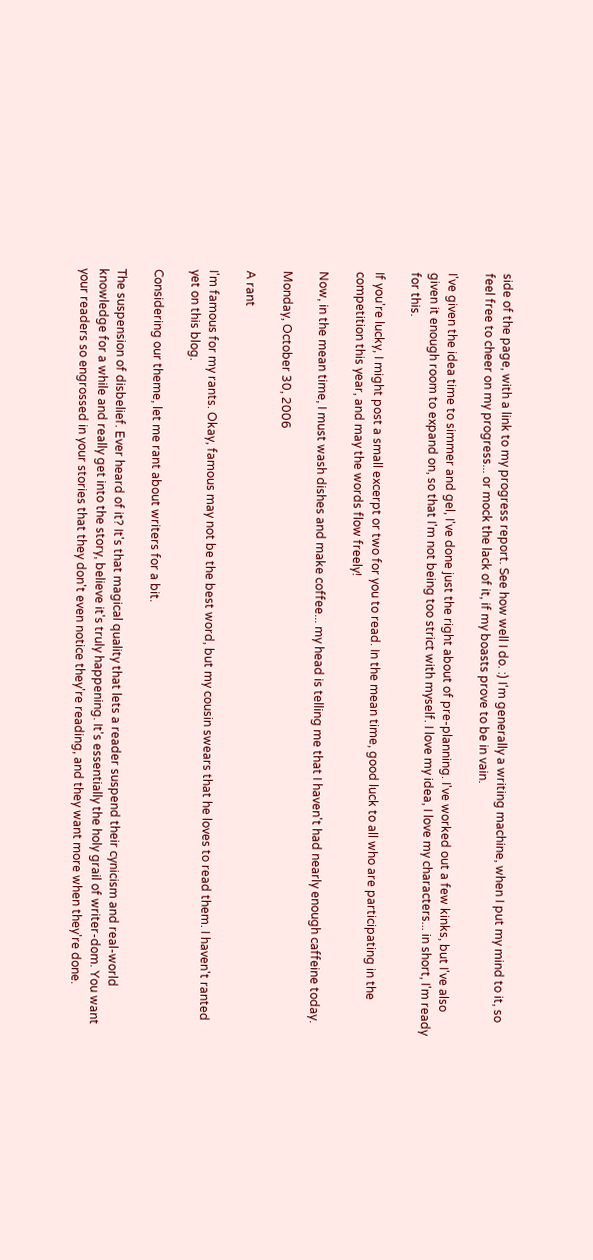side of the page, with a link to my progress report. See how well I do. :) I'm generally a writing machine, when I put my mind to it, so feel free to cheer on my progress... or mock the lack of it, if my boasts prove to be in vain.

I've given the idea time to simmer and gel, I've done just the right about of pre-planning. I've worked out a few kinks, but I've also given it enough room to expand on, so that I'm not being too strict with myself. I love my idea, I love my characters... in short, I'm ready for this.

If you're lucky, I might post a small excerpt or two for you to read. In the mean time, good luck to all who are participating in the competition this year, and may the words flow freely!

Now, in the mean time, I must wash dishes and make coffee... my head is telling me that I haven't had nearly enough caffeine today.

Monday, October 30, 2006

A rant

I'm famous for my rants. Okay, famous may not be the best word, but my cousin swears that he loves to read them. I haven't ranted yet on this blog.

Considering our theme, let me rant about writers for a bit.

The suspension of disbelief. Ever heard of it? It's that magical quality that lets a reader suspend their cynicism and real-world knowledge for a while and really get into the story, believe it's truly happening. It's essentially the holy grail of writer-dom. You want your readers so engrossed in your stories that they don't even notice they're reading, and they want more when they're done.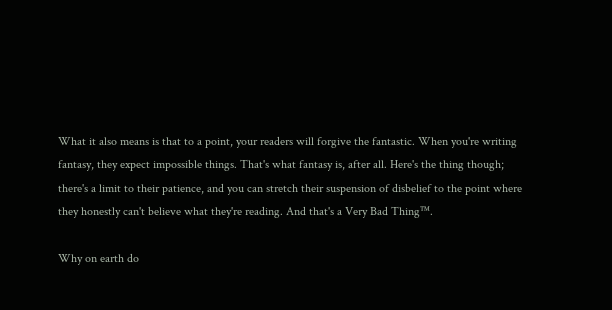What it also means is that to a point, your readers will forgive the fantastic. When you're writing fantasy, they expect impossible things. That's what fantasy is, after all. Here's the thing though; there's a limit to their patience, and you can stretch their suspension of disbelief to the point where they honestly can't believe what they're reading. And that's a Very Bad Thing™.

Why on earth do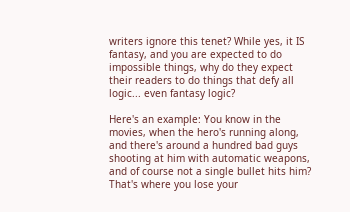writers ignore this tenet? While yes, it IS fantasy, and you are expected to do impossible things, why do they expect their readers to do things that defy all logic... even fantasy logic?

Here's an example: You know in the movies, when the hero's running along, and there's around a hundred bad guys shooting at him with automatic weapons, and of course not a single bullet hits him? That's where you lose your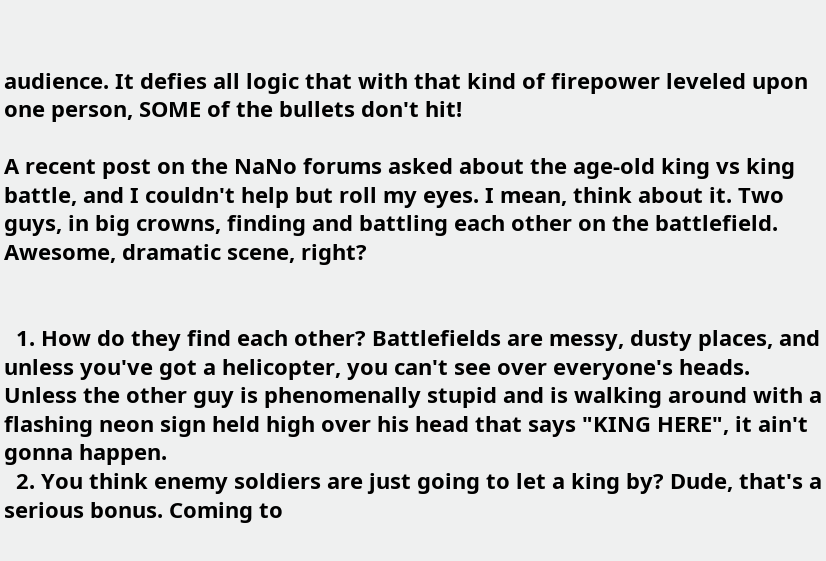audience. It defies all logic that with that kind of firepower leveled upon one person, SOME of the bullets don't hit!

A recent post on the NaNo forums asked about the age-old king vs king battle, and I couldn't help but roll my eyes. I mean, think about it. Two guys, in big crowns, finding and battling each other on the battlefield. Awesome, dramatic scene, right?


  1. How do they find each other? Battlefields are messy, dusty places, and unless you've got a helicopter, you can't see over everyone's heads. Unless the other guy is phenomenally stupid and is walking around with a flashing neon sign held high over his head that says "KING HERE", it ain't gonna happen.
  2. You think enemy soldiers are just going to let a king by? Dude, that's a serious bonus. Coming to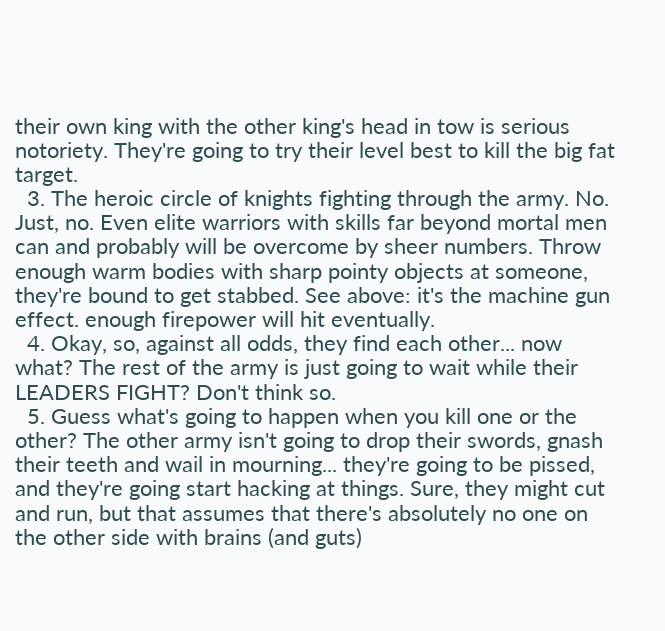their own king with the other king's head in tow is serious notoriety. They're going to try their level best to kill the big fat target.
  3. The heroic circle of knights fighting through the army. No. Just, no. Even elite warriors with skills far beyond mortal men can and probably will be overcome by sheer numbers. Throw enough warm bodies with sharp pointy objects at someone, they're bound to get stabbed. See above: it's the machine gun effect. enough firepower will hit eventually.
  4. Okay, so, against all odds, they find each other... now what? The rest of the army is just going to wait while their LEADERS FIGHT? Don't think so.
  5. Guess what's going to happen when you kill one or the other? The other army isn't going to drop their swords, gnash their teeth and wail in mourning... they're going to be pissed, and they're going start hacking at things. Sure, they might cut and run, but that assumes that there's absolutely no one on the other side with brains (and guts)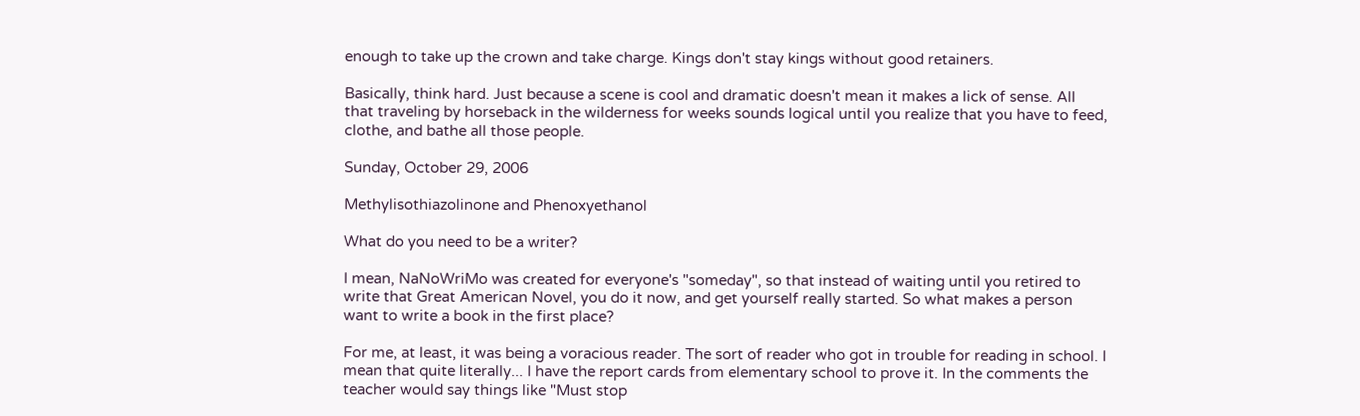enough to take up the crown and take charge. Kings don't stay kings without good retainers.

Basically, think hard. Just because a scene is cool and dramatic doesn't mean it makes a lick of sense. All that traveling by horseback in the wilderness for weeks sounds logical until you realize that you have to feed, clothe, and bathe all those people.

Sunday, October 29, 2006

Methylisothiazolinone and Phenoxyethanol

What do you need to be a writer?

I mean, NaNoWriMo was created for everyone's "someday", so that instead of waiting until you retired to write that Great American Novel, you do it now, and get yourself really started. So what makes a person want to write a book in the first place?

For me, at least, it was being a voracious reader. The sort of reader who got in trouble for reading in school. I mean that quite literally... I have the report cards from elementary school to prove it. In the comments the teacher would say things like "Must stop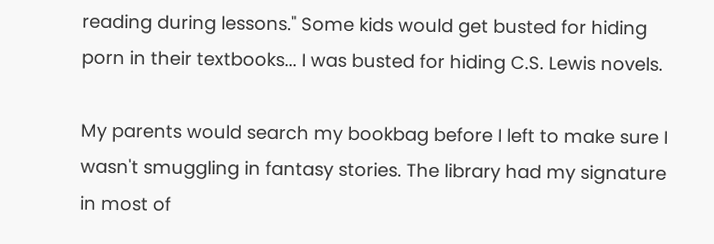reading during lessons." Some kids would get busted for hiding porn in their textbooks... I was busted for hiding C.S. Lewis novels.

My parents would search my bookbag before I left to make sure I wasn't smuggling in fantasy stories. The library had my signature in most of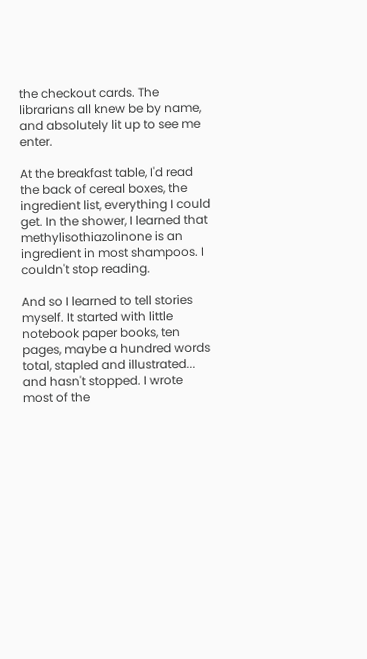the checkout cards. The librarians all knew be by name, and absolutely lit up to see me enter.

At the breakfast table, I'd read the back of cereal boxes, the ingredient list, everything I could get. In the shower, I learned that methylisothiazolinone is an ingredient in most shampoos. I couldn't stop reading.

And so I learned to tell stories myself. It started with little notebook paper books, ten pages, maybe a hundred words total, stapled and illustrated... and hasn't stopped. I wrote most of the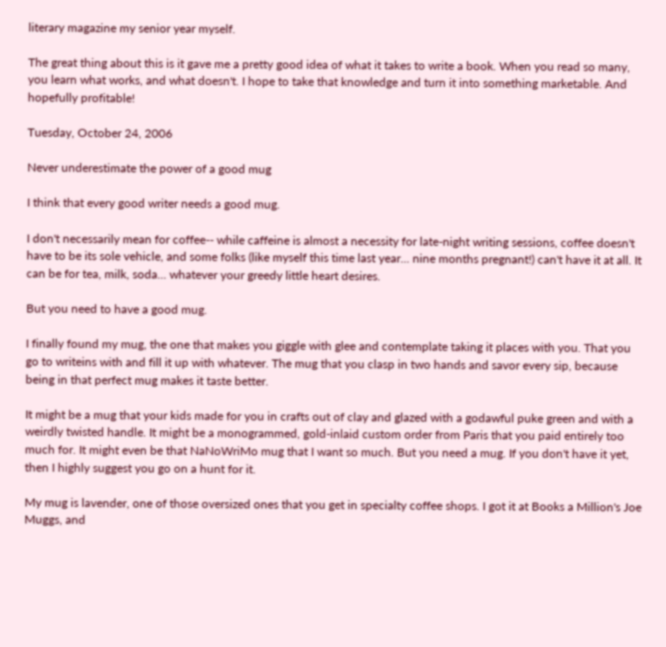literary magazine my senior year myself.

The great thing about this is it gave me a pretty good idea of what it takes to write a book. When you read so many, you learn what works, and what doesn't. I hope to take that knowledge and turn it into something marketable. And hopefully profitable!

Tuesday, October 24, 2006

Never underestimate the power of a good mug

I think that every good writer needs a good mug.

I don't necessarily mean for coffee-- while caffeine is almost a necessity for late-night writing sessions, coffee doesn't have to be its sole vehicle, and some folks (like myself this time last year... nine months pregnant!) can't have it at all. It can be for tea, milk, soda... whatever your greedy little heart desires.

But you need to have a good mug.

I finally found my mug, the one that makes you giggle with glee and contemplate taking it places with you. That you go to writeins with and fill it up with whatever. The mug that you clasp in two hands and savor every sip, because being in that perfect mug makes it taste better.

It might be a mug that your kids made for you in crafts out of clay and glazed with a godawful puke green and with a weirdly twisted handle. It might be a monogrammed, gold-inlaid custom order from Paris that you paid entirely too much for. It might even be that NaNoWriMo mug that I want so much. But you need a mug. If you don't have it yet, then I highly suggest you go on a hunt for it.

My mug is lavender, one of those oversized ones that you get in specialty coffee shops. I got it at Books a Million's Joe Muggs, and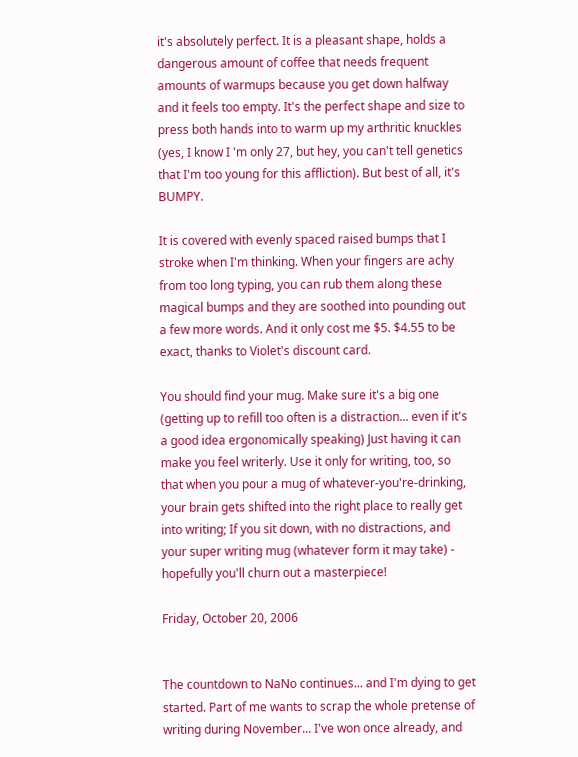it's absolutely perfect. It is a pleasant shape, holds a dangerous amount of coffee that needs frequent amounts of warmups because you get down halfway and it feels too empty. It's the perfect shape and size to press both hands into to warm up my arthritic knuckles (yes, I know I 'm only 27, but hey, you can't tell genetics that I'm too young for this affliction). But best of all, it's BUMPY.

It is covered with evenly spaced raised bumps that I stroke when I'm thinking. When your fingers are achy from too long typing, you can rub them along these magical bumps and they are soothed into pounding out a few more words. And it only cost me $5. $4.55 to be exact, thanks to Violet's discount card.

You should find your mug. Make sure it's a big one (getting up to refill too often is a distraction... even if it's a good idea ergonomically speaking) Just having it can make you feel writerly. Use it only for writing, too, so that when you pour a mug of whatever-you're-drinking, your brain gets shifted into the right place to really get into writing; If you sit down, with no distractions, and your super writing mug (whatever form it may take) - hopefully you'll churn out a masterpiece!

Friday, October 20, 2006


The countdown to NaNo continues... and I'm dying to get started. Part of me wants to scrap the whole pretense of writing during November... I've won once already, and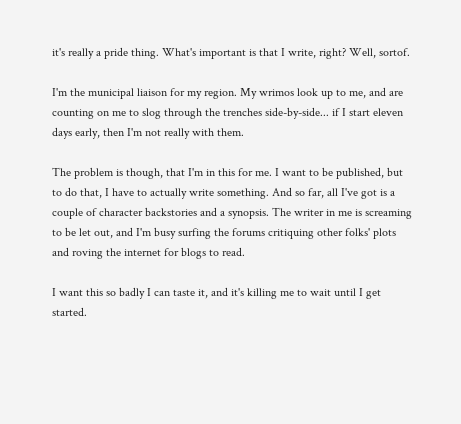it's really a pride thing. What's important is that I write, right? Well, sortof.

I'm the municipal liaison for my region. My wrimos look up to me, and are counting on me to slog through the trenches side-by-side... if I start eleven days early, then I'm not really with them.

The problem is though, that I'm in this for me. I want to be published, but to do that, I have to actually write something. And so far, all I've got is a couple of character backstories and a synopsis. The writer in me is screaming to be let out, and I'm busy surfing the forums critiquing other folks' plots and roving the internet for blogs to read.

I want this so badly I can taste it, and it's killing me to wait until I get started.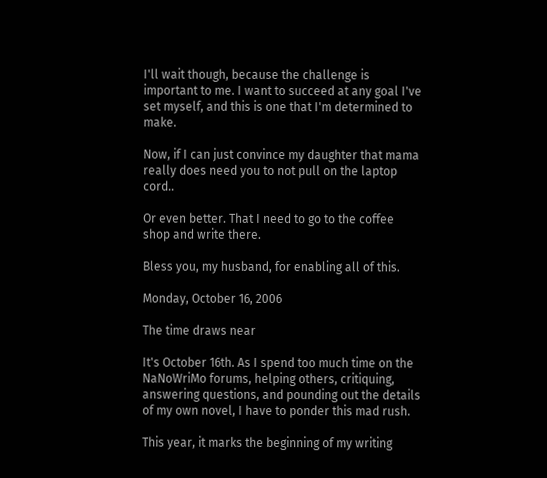I'll wait though, because the challenge is important to me. I want to succeed at any goal I've set myself, and this is one that I'm determined to make.

Now, if I can just convince my daughter that mama really does need you to not pull on the laptop cord..

Or even better. That I need to go to the coffee shop and write there.

Bless you, my husband, for enabling all of this.

Monday, October 16, 2006

The time draws near

It's October 16th. As I spend too much time on the NaNoWriMo forums, helping others, critiquing, answering questions, and pounding out the details of my own novel, I have to ponder this mad rush.

This year, it marks the beginning of my writing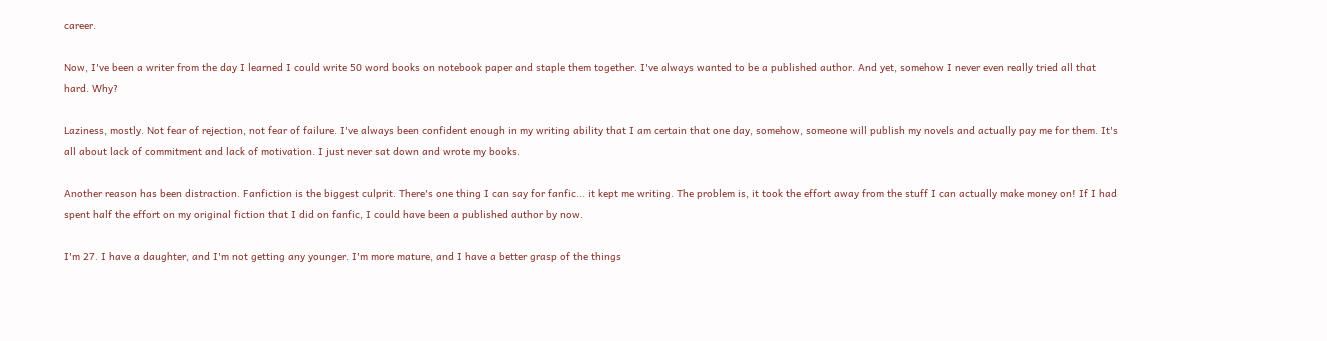career.

Now, I've been a writer from the day I learned I could write 50 word books on notebook paper and staple them together. I've always wanted to be a published author. And yet, somehow I never even really tried all that hard. Why?

Laziness, mostly. Not fear of rejection, not fear of failure. I've always been confident enough in my writing ability that I am certain that one day, somehow, someone will publish my novels and actually pay me for them. It's all about lack of commitment and lack of motivation. I just never sat down and wrote my books.

Another reason has been distraction. Fanfiction is the biggest culprit. There's one thing I can say for fanfic... it kept me writing. The problem is, it took the effort away from the stuff I can actually make money on! If I had spent half the effort on my original fiction that I did on fanfic, I could have been a published author by now.

I'm 27. I have a daughter, and I'm not getting any younger. I'm more mature, and I have a better grasp of the things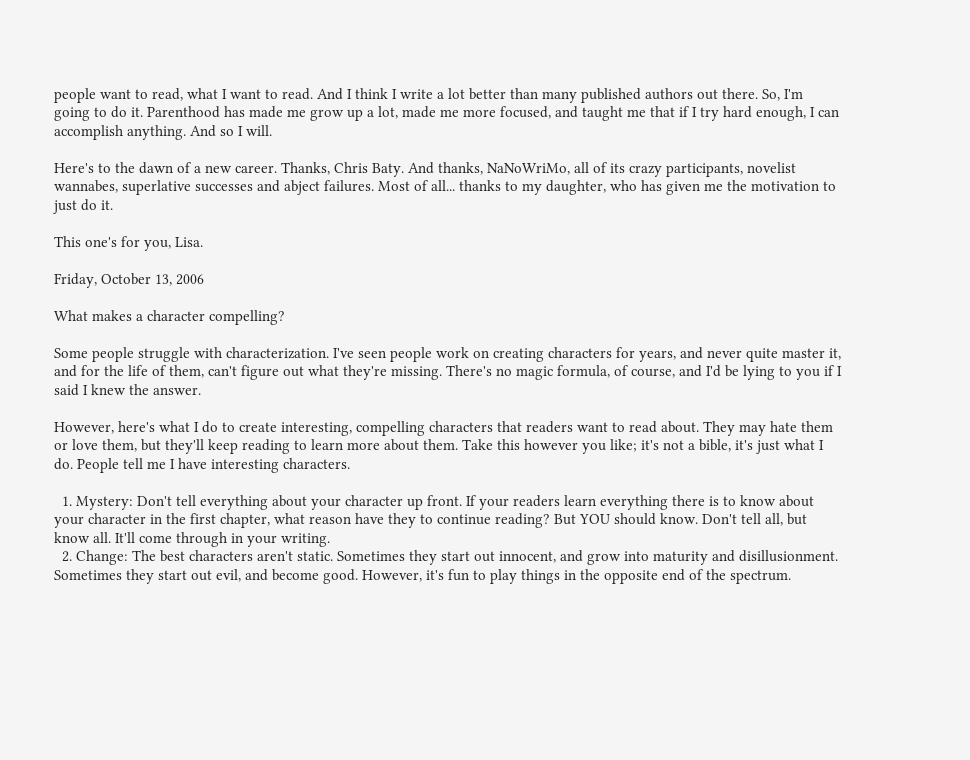people want to read, what I want to read. And I think I write a lot better than many published authors out there. So, I'm going to do it. Parenthood has made me grow up a lot, made me more focused, and taught me that if I try hard enough, I can accomplish anything. And so I will.

Here's to the dawn of a new career. Thanks, Chris Baty. And thanks, NaNoWriMo, all of its crazy participants, novelist wannabes, superlative successes and abject failures. Most of all... thanks to my daughter, who has given me the motivation to just do it.

This one's for you, Lisa.

Friday, October 13, 2006

What makes a character compelling?

Some people struggle with characterization. I've seen people work on creating characters for years, and never quite master it, and for the life of them, can't figure out what they're missing. There's no magic formula, of course, and I'd be lying to you if I said I knew the answer.

However, here's what I do to create interesting, compelling characters that readers want to read about. They may hate them or love them, but they'll keep reading to learn more about them. Take this however you like; it's not a bible, it's just what I do. People tell me I have interesting characters.

  1. Mystery: Don't tell everything about your character up front. If your readers learn everything there is to know about your character in the first chapter, what reason have they to continue reading? But YOU should know. Don't tell all, but know all. It'll come through in your writing.
  2. Change: The best characters aren't static. Sometimes they start out innocent, and grow into maturity and disillusionment. Sometimes they start out evil, and become good. However, it's fun to play things in the opposite end of the spectrum.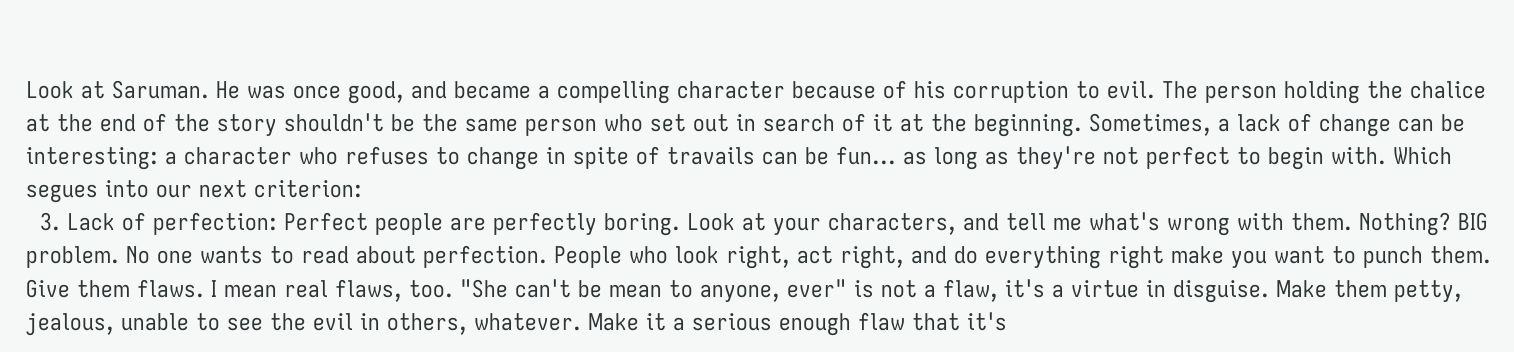Look at Saruman. He was once good, and became a compelling character because of his corruption to evil. The person holding the chalice at the end of the story shouldn't be the same person who set out in search of it at the beginning. Sometimes, a lack of change can be interesting: a character who refuses to change in spite of travails can be fun... as long as they're not perfect to begin with. Which segues into our next criterion:
  3. Lack of perfection: Perfect people are perfectly boring. Look at your characters, and tell me what's wrong with them. Nothing? BIG problem. No one wants to read about perfection. People who look right, act right, and do everything right make you want to punch them. Give them flaws. I mean real flaws, too. "She can't be mean to anyone, ever" is not a flaw, it's a virtue in disguise. Make them petty, jealous, unable to see the evil in others, whatever. Make it a serious enough flaw that it's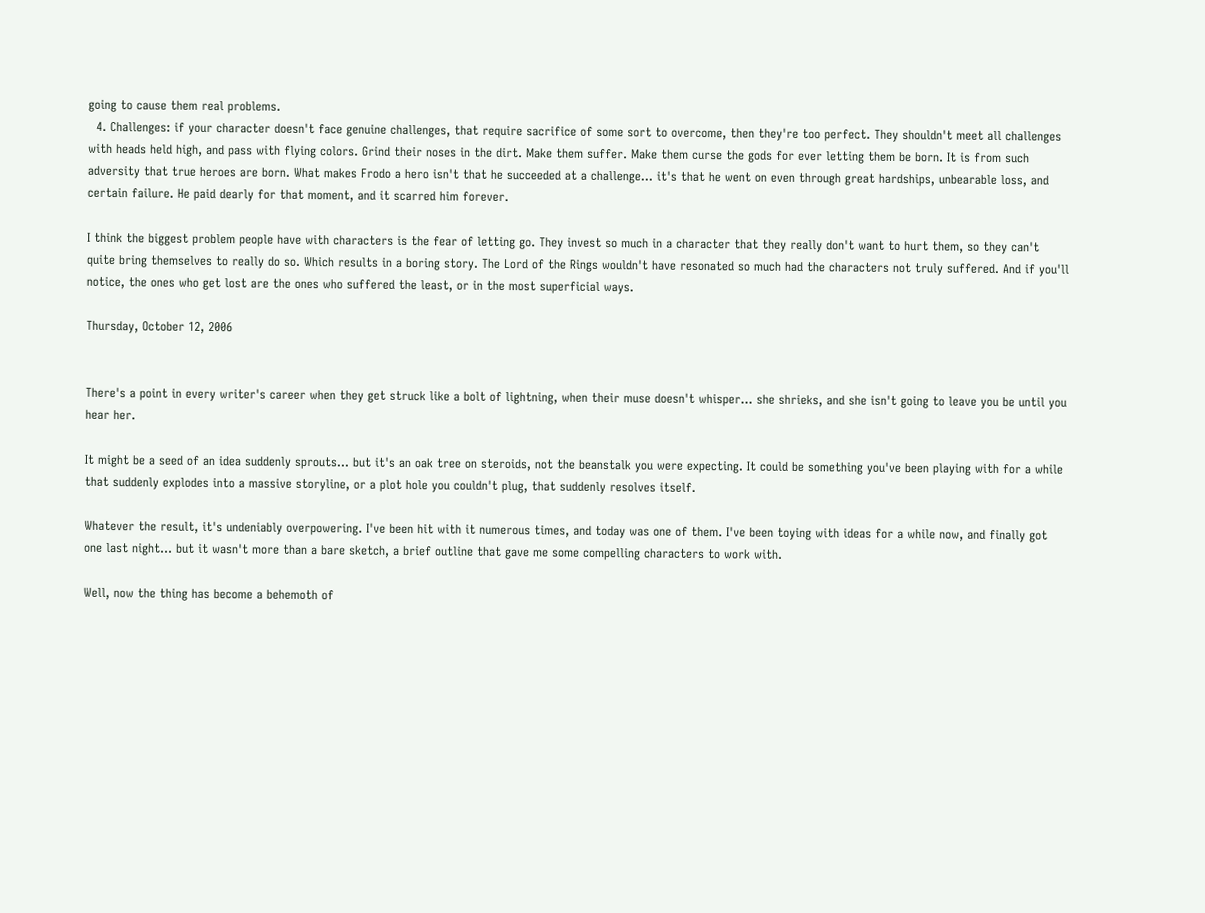going to cause them real problems.
  4. Challenges: if your character doesn't face genuine challenges, that require sacrifice of some sort to overcome, then they're too perfect. They shouldn't meet all challenges with heads held high, and pass with flying colors. Grind their noses in the dirt. Make them suffer. Make them curse the gods for ever letting them be born. It is from such adversity that true heroes are born. What makes Frodo a hero isn't that he succeeded at a challenge... it's that he went on even through great hardships, unbearable loss, and certain failure. He paid dearly for that moment, and it scarred him forever.

I think the biggest problem people have with characters is the fear of letting go. They invest so much in a character that they really don't want to hurt them, so they can't quite bring themselves to really do so. Which results in a boring story. The Lord of the Rings wouldn't have resonated so much had the characters not truly suffered. And if you'll notice, the ones who get lost are the ones who suffered the least, or in the most superficial ways.

Thursday, October 12, 2006


There's a point in every writer's career when they get struck like a bolt of lightning, when their muse doesn't whisper... she shrieks, and she isn't going to leave you be until you hear her.

It might be a seed of an idea suddenly sprouts... but it's an oak tree on steroids, not the beanstalk you were expecting. It could be something you've been playing with for a while that suddenly explodes into a massive storyline, or a plot hole you couldn't plug, that suddenly resolves itself.

Whatever the result, it's undeniably overpowering. I've been hit with it numerous times, and today was one of them. I've been toying with ideas for a while now, and finally got one last night... but it wasn't more than a bare sketch, a brief outline that gave me some compelling characters to work with.

Well, now the thing has become a behemoth of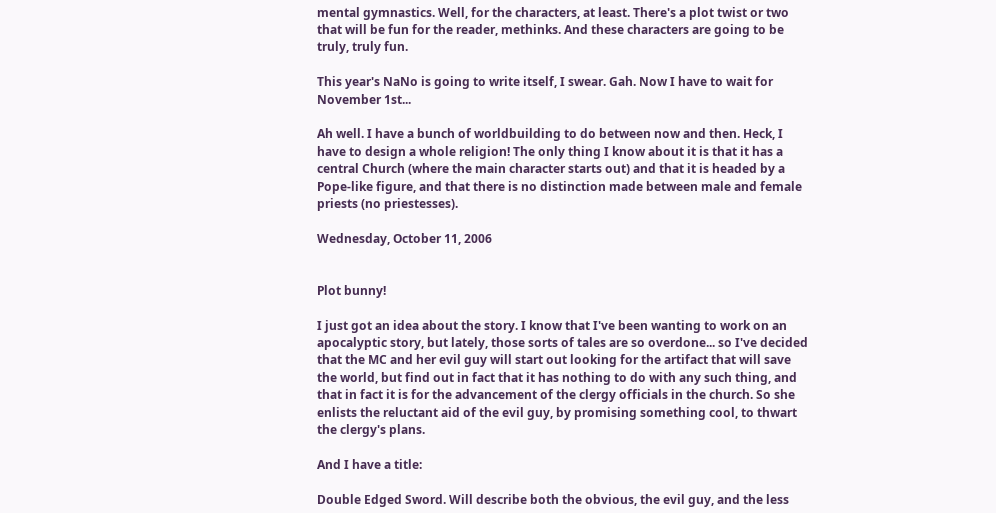mental gymnastics. Well, for the characters, at least. There's a plot twist or two that will be fun for the reader, methinks. And these characters are going to be truly, truly fun.

This year's NaNo is going to write itself, I swear. Gah. Now I have to wait for November 1st...

Ah well. I have a bunch of worldbuilding to do between now and then. Heck, I have to design a whole religion! The only thing I know about it is that it has a central Church (where the main character starts out) and that it is headed by a Pope-like figure, and that there is no distinction made between male and female priests (no priestesses).

Wednesday, October 11, 2006


Plot bunny!

I just got an idea about the story. I know that I've been wanting to work on an apocalyptic story, but lately, those sorts of tales are so overdone... so I've decided that the MC and her evil guy will start out looking for the artifact that will save the world, but find out in fact that it has nothing to do with any such thing, and that in fact it is for the advancement of the clergy officials in the church. So she enlists the reluctant aid of the evil guy, by promising something cool, to thwart the clergy's plans.

And I have a title:

Double Edged Sword. Will describe both the obvious, the evil guy, and the less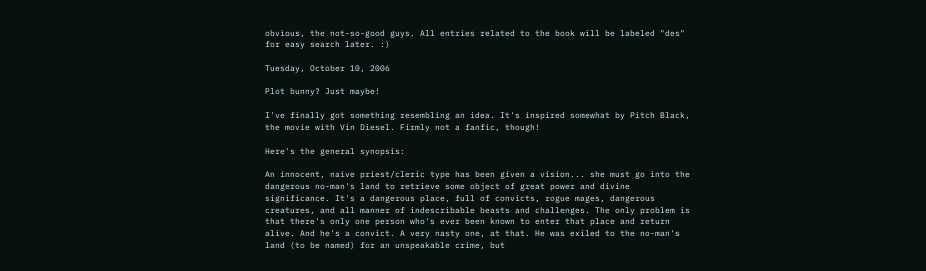obvious, the not-so-good guys. All entries related to the book will be labeled "des" for easy search later. :)

Tuesday, October 10, 2006

Plot bunny? Just maybe!

I've finally got something resembling an idea. It's inspired somewhat by Pitch Black, the movie with Vin Diesel. Firmly not a fanfic, though!

Here's the general synopsis:

An innocent, naive priest/cleric type has been given a vision... she must go into the dangerous no-man's land to retrieve some object of great power and divine significance. It's a dangerous place, full of convicts, rogue mages, dangerous creatures, and all manner of indescribable beasts and challenges. The only problem is that there's only one person who's ever been known to enter that place and return alive. And he's a convict. A very nasty one, at that. He was exiled to the no-man's land (to be named) for an unspeakable crime, but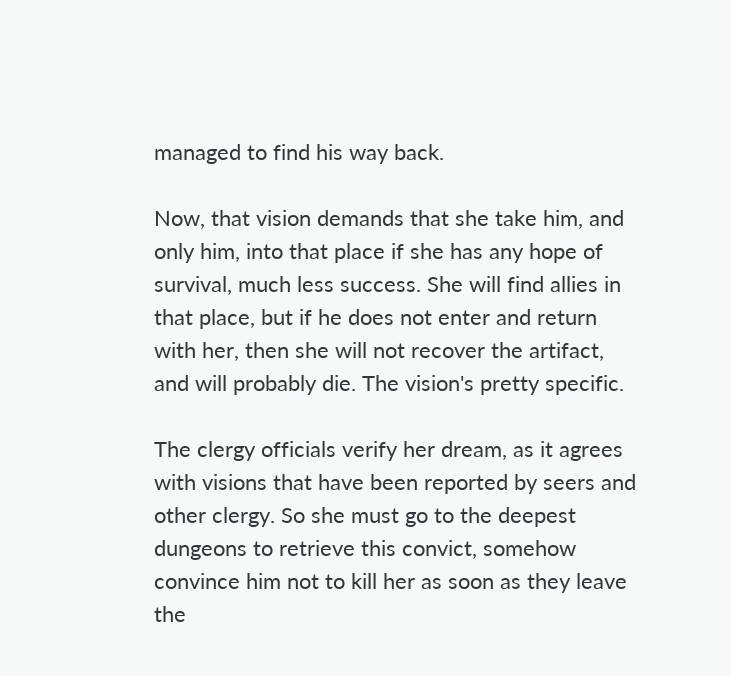managed to find his way back.

Now, that vision demands that she take him, and only him, into that place if she has any hope of survival, much less success. She will find allies in that place, but if he does not enter and return with her, then she will not recover the artifact, and will probably die. The vision's pretty specific.

The clergy officials verify her dream, as it agrees with visions that have been reported by seers and other clergy. So she must go to the deepest dungeons to retrieve this convict, somehow convince him not to kill her as soon as they leave the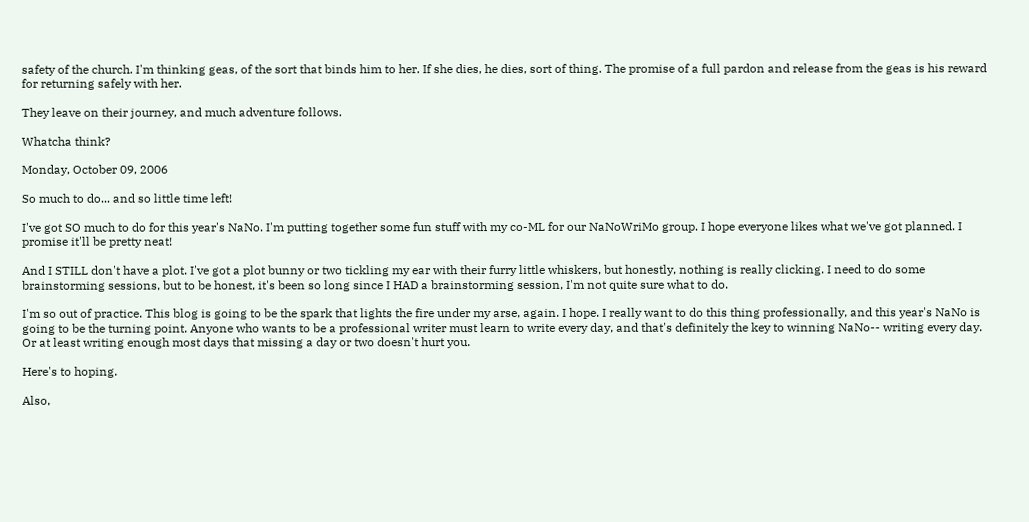safety of the church. I'm thinking geas, of the sort that binds him to her. If she dies, he dies, sort of thing. The promise of a full pardon and release from the geas is his reward for returning safely with her.

They leave on their journey, and much adventure follows.

Whatcha think?

Monday, October 09, 2006

So much to do... and so little time left!

I've got SO much to do for this year's NaNo. I'm putting together some fun stuff with my co-ML for our NaNoWriMo group. I hope everyone likes what we've got planned. I promise it'll be pretty neat!

And I STILL don't have a plot. I've got a plot bunny or two tickling my ear with their furry little whiskers, but honestly, nothing is really clicking. I need to do some brainstorming sessions, but to be honest, it's been so long since I HAD a brainstorming session, I'm not quite sure what to do.

I'm so out of practice. This blog is going to be the spark that lights the fire under my arse, again. I hope. I really want to do this thing professionally, and this year's NaNo is going to be the turning point. Anyone who wants to be a professional writer must learn to write every day, and that's definitely the key to winning NaNo-- writing every day. Or at least writing enough most days that missing a day or two doesn't hurt you.

Here's to hoping.

Also,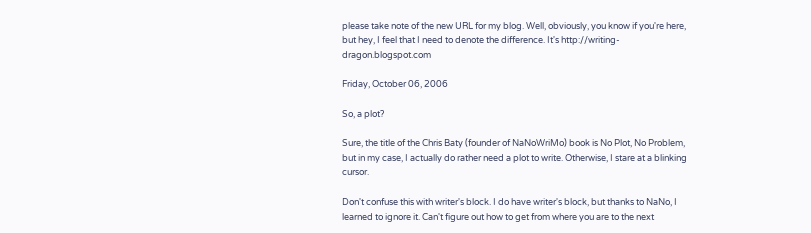please take note of the new URL for my blog. Well, obviously, you know if you're here, but hey, I feel that I need to denote the difference. It's http://writing-dragon.blogspot.com

Friday, October 06, 2006

So, a plot?

Sure, the title of the Chris Baty (founder of NaNoWriMo) book is No Plot, No Problem, but in my case, I actually do rather need a plot to write. Otherwise, I stare at a blinking cursor.

Don't confuse this with writer's block. I do have writer's block, but thanks to NaNo, I learned to ignore it. Can't figure out how to get from where you are to the next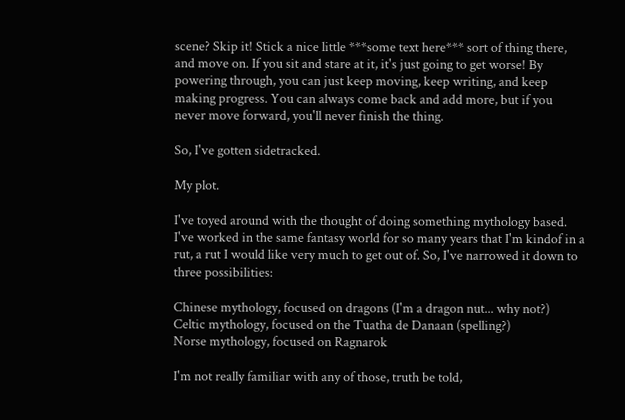scene? Skip it! Stick a nice little ***some text here*** sort of thing there, and move on. If you sit and stare at it, it's just going to get worse! By powering through, you can just keep moving, keep writing, and keep making progress. You can always come back and add more, but if you never move forward, you'll never finish the thing.

So, I've gotten sidetracked.

My plot.

I've toyed around with the thought of doing something mythology based. I've worked in the same fantasy world for so many years that I'm kindof in a rut, a rut I would like very much to get out of. So, I've narrowed it down to three possibilities:

Chinese mythology, focused on dragons (I'm a dragon nut... why not?)
Celtic mythology, focused on the Tuatha de Danaan (spelling?)
Norse mythology, focused on Ragnarok

I'm not really familiar with any of those, truth be told,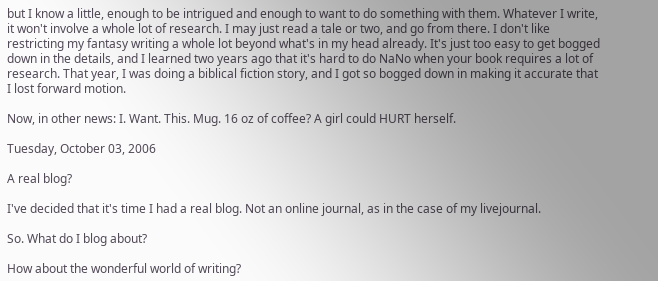but I know a little, enough to be intrigued and enough to want to do something with them. Whatever I write, it won't involve a whole lot of research. I may just read a tale or two, and go from there. I don't like restricting my fantasy writing a whole lot beyond what's in my head already. It's just too easy to get bogged down in the details, and I learned two years ago that it's hard to do NaNo when your book requires a lot of research. That year, I was doing a biblical fiction story, and I got so bogged down in making it accurate that I lost forward motion.

Now, in other news: I. Want. This. Mug. 16 oz of coffee? A girl could HURT herself.

Tuesday, October 03, 2006

A real blog?

I've decided that it's time I had a real blog. Not an online journal, as in the case of my livejournal.

So. What do I blog about?

How about the wonderful world of writing?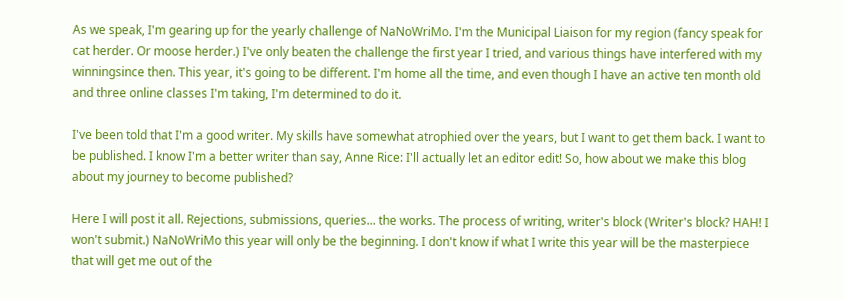As we speak, I'm gearing up for the yearly challenge of NaNoWriMo. I'm the Municipal Liaison for my region (fancy speak for cat herder. Or moose herder.) I've only beaten the challenge the first year I tried, and various things have interfered with my winningsince then. This year, it's going to be different. I'm home all the time, and even though I have an active ten month old and three online classes I'm taking, I'm determined to do it.

I've been told that I'm a good writer. My skills have somewhat atrophied over the years, but I want to get them back. I want to be published. I know I'm a better writer than say, Anne Rice: I'll actually let an editor edit! So, how about we make this blog about my journey to become published?

Here I will post it all. Rejections, submissions, queries... the works. The process of writing, writer's block (Writer's block? HAH! I won't submit.) NaNoWriMo this year will only be the beginning. I don't know if what I write this year will be the masterpiece that will get me out of the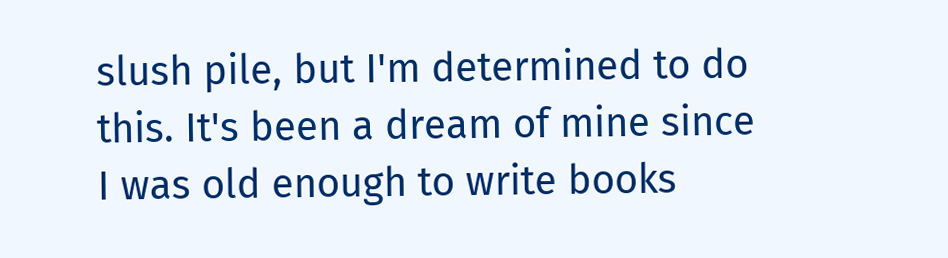slush pile, but I'm determined to do this. It's been a dream of mine since I was old enough to write books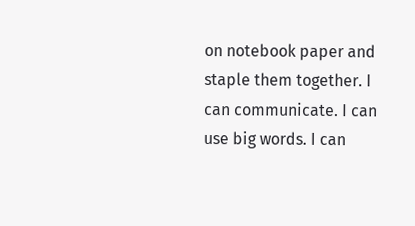on notebook paper and staple them together. I can communicate. I can use big words. I can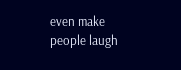even make people laugh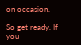on occasion.

So get ready. If you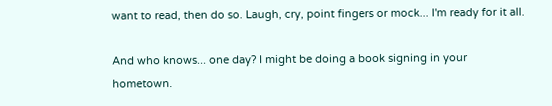want to read, then do so. Laugh, cry, point fingers or mock... I'm ready for it all.

And who knows... one day? I might be doing a book signing in your hometown.